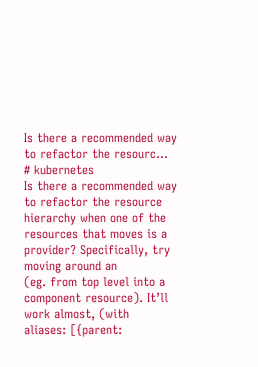Is there a recommended way to refactor the resourc...
# kubernetes
Is there a recommended way to refactor the resource hierarchy when one of the resources that moves is a provider? Specifically, try moving around an
(eg. from top level into a component resource). It’ll work almost, (with
aliases: [{parent: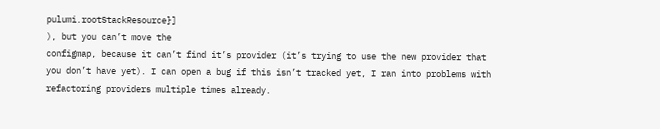pulumi.rootStackResource}]
), but you can’t move the
configmap, because it can’t find it’s provider (it’s trying to use the new provider that you don’t have yet). I can open a bug if this isn’t tracked yet, I ran into problems with refactoring providers multiple times already.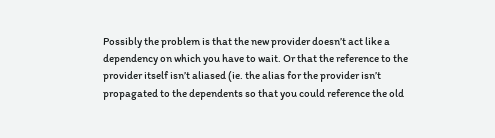Possibly the problem is that the new provider doesn’t act like a dependency on which you have to wait. Or that the reference to the provider itself isn’t aliased (ie. the alias for the provider isn’t propagated to the dependents so that you could reference the old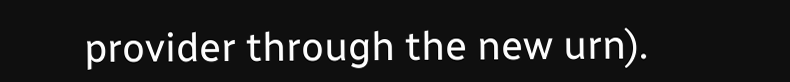provider through the new urn).